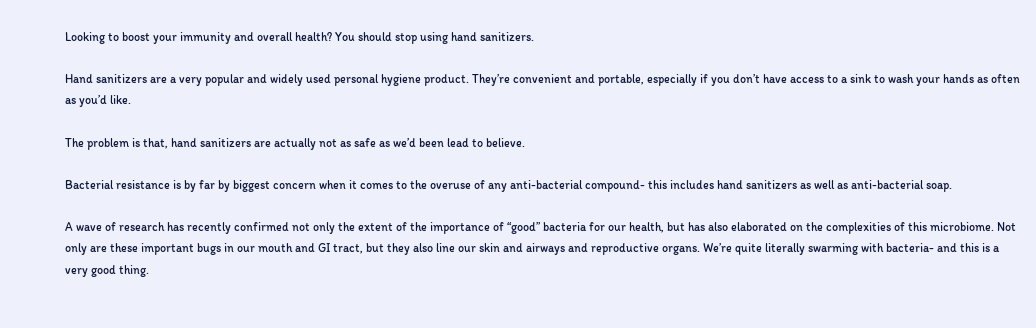Looking to boost your immunity and overall health? You should stop using hand sanitizers.

Hand sanitizers are a very popular and widely used personal hygiene product. They’re convenient and portable, especially if you don’t have access to a sink to wash your hands as often as you’d like.

The problem is that, hand sanitizers are actually not as safe as we’d been lead to believe.

Bacterial resistance is by far by biggest concern when it comes to the overuse of any anti-bacterial compound- this includes hand sanitizers as well as anti-bacterial soap.

A wave of research has recently confirmed not only the extent of the importance of “good” bacteria for our health, but has also elaborated on the complexities of this microbiome. Not only are these important bugs in our mouth and GI tract, but they also line our skin and airways and reproductive organs. We’re quite literally swarming with bacteria- and this is a very good thing.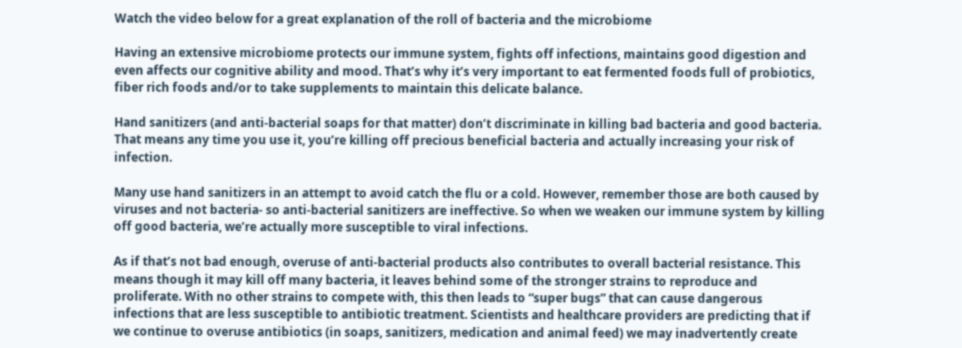Watch the video below for a great explanation of the roll of bacteria and the microbiome

Having an extensive microbiome protects our immune system, fights off infections, maintains good digestion and even affects our cognitive ability and mood. That’s why it’s very important to eat fermented foods full of probiotics, fiber rich foods and/or to take supplements to maintain this delicate balance.

Hand sanitizers (and anti-bacterial soaps for that matter) don’t discriminate in killing bad bacteria and good bacteria. That means any time you use it, you’re killing off precious beneficial bacteria and actually increasing your risk of infection.

Many use hand sanitizers in an attempt to avoid catch the flu or a cold. However, remember those are both caused by viruses and not bacteria- so anti-bacterial sanitizers are ineffective. So when we weaken our immune system by killing off good bacteria, we’re actually more susceptible to viral infections.

As if that’s not bad enough, overuse of anti-bacterial products also contributes to overall bacterial resistance. This means though it may kill off many bacteria, it leaves behind some of the stronger strains to reproduce and proliferate. With no other strains to compete with, this then leads to “super bugs” that can cause dangerous infections that are less susceptible to antibiotic treatment. Scientists and healthcare providers are predicting that if we continue to overuse antibiotics (in soaps, sanitizers, medication and animal feed) we may inadvertently create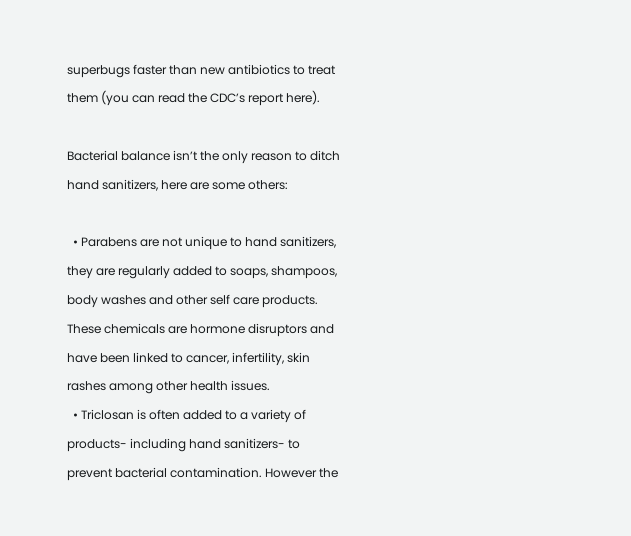superbugs faster than new antibiotics to treat them (you can read the CDC’s report here).

Bacterial balance isn’t the only reason to ditch hand sanitizers, here are some others:

  • Parabens are not unique to hand sanitizers, they are regularly added to soaps, shampoos, body washes and other self care products. These chemicals are hormone disruptors and have been linked to cancer, infertility, skin rashes among other health issues.
  • Triclosan is often added to a variety of products- including hand sanitizers- to prevent bacterial contamination. However the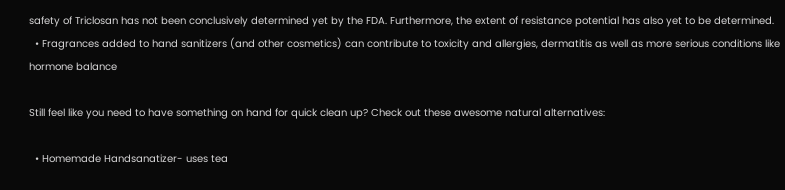safety of Triclosan has not been conclusively determined yet by the FDA. Furthermore, the extent of resistance potential has also yet to be determined.
  • Fragrances added to hand sanitizers (and other cosmetics) can contribute to toxicity and allergies, dermatitis as well as more serious conditions like hormone balance

Still feel like you need to have something on hand for quick clean up? Check out these awesome natural alternatives:

  • Homemade Handsanatizer- uses tea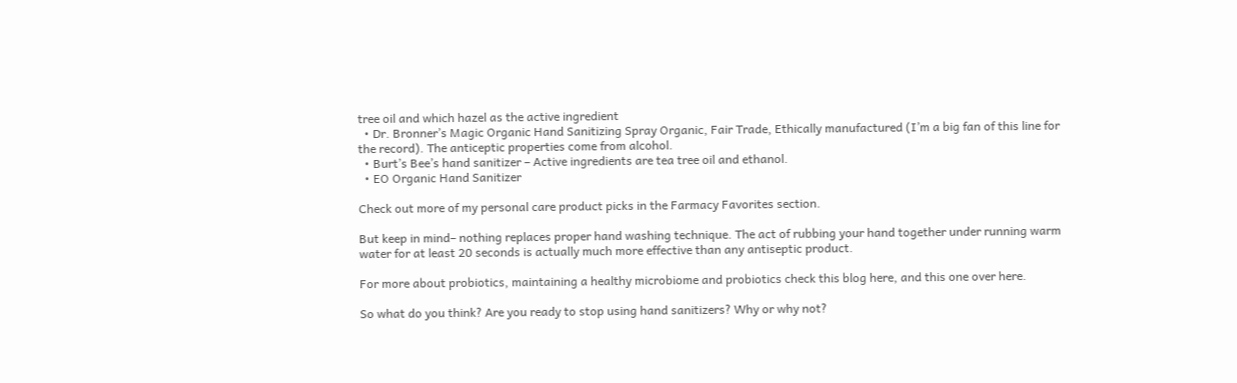tree oil and which hazel as the active ingredient
  • Dr. Bronner’s Magic Organic Hand Sanitizing Spray Organic, Fair Trade, Ethically manufactured (I’m a big fan of this line for the record). The anticeptic properties come from alcohol.
  • Burt’s Bee’s hand sanitizer – Active ingredients are tea tree oil and ethanol.
  • EO Organic Hand Sanitizer

Check out more of my personal care product picks in the Farmacy Favorites section.

But keep in mind– nothing replaces proper hand washing technique. The act of rubbing your hand together under running warm water for at least 20 seconds is actually much more effective than any antiseptic product.

For more about probiotics, maintaining a healthy microbiome and probiotics check this blog here, and this one over here.

So what do you think? Are you ready to stop using hand sanitizers? Why or why not?